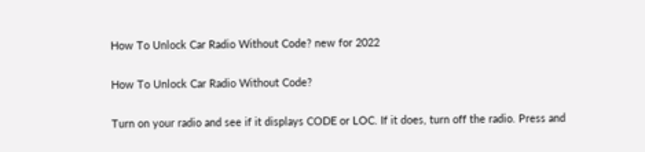How To Unlock Car Radio Without Code? new for 2022

How To Unlock Car Radio Without Code?

Turn on your radio and see if it displays CODE or LOC. If it does, turn off the radio. Press and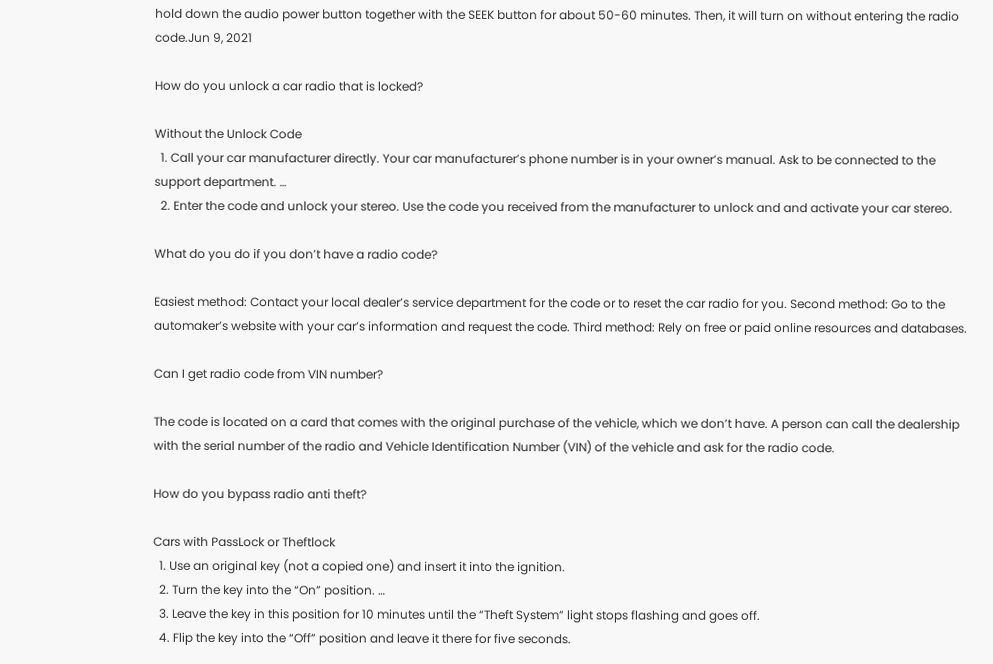hold down the audio power button together with the SEEK button for about 50-60 minutes. Then, it will turn on without entering the radio code.Jun 9, 2021

How do you unlock a car radio that is locked?

Without the Unlock Code
  1. Call your car manufacturer directly. Your car manufacturer’s phone number is in your owner’s manual. Ask to be connected to the support department. …
  2. Enter the code and unlock your stereo. Use the code you received from the manufacturer to unlock and and activate your car stereo.

What do you do if you don’t have a radio code?

Easiest method: Contact your local dealer’s service department for the code or to reset the car radio for you. Second method: Go to the automaker’s website with your car’s information and request the code. Third method: Rely on free or paid online resources and databases.

Can I get radio code from VIN number?

The code is located on a card that comes with the original purchase of the vehicle, which we don’t have. A person can call the dealership with the serial number of the radio and Vehicle Identification Number (VIN) of the vehicle and ask for the radio code.

How do you bypass radio anti theft?

Cars with PassLock or Theftlock
  1. Use an original key (not a copied one) and insert it into the ignition.
  2. Turn the key into the “On” position. …
  3. Leave the key in this position for 10 minutes until the “Theft System” light stops flashing and goes off.
  4. Flip the key into the “Off” position and leave it there for five seconds.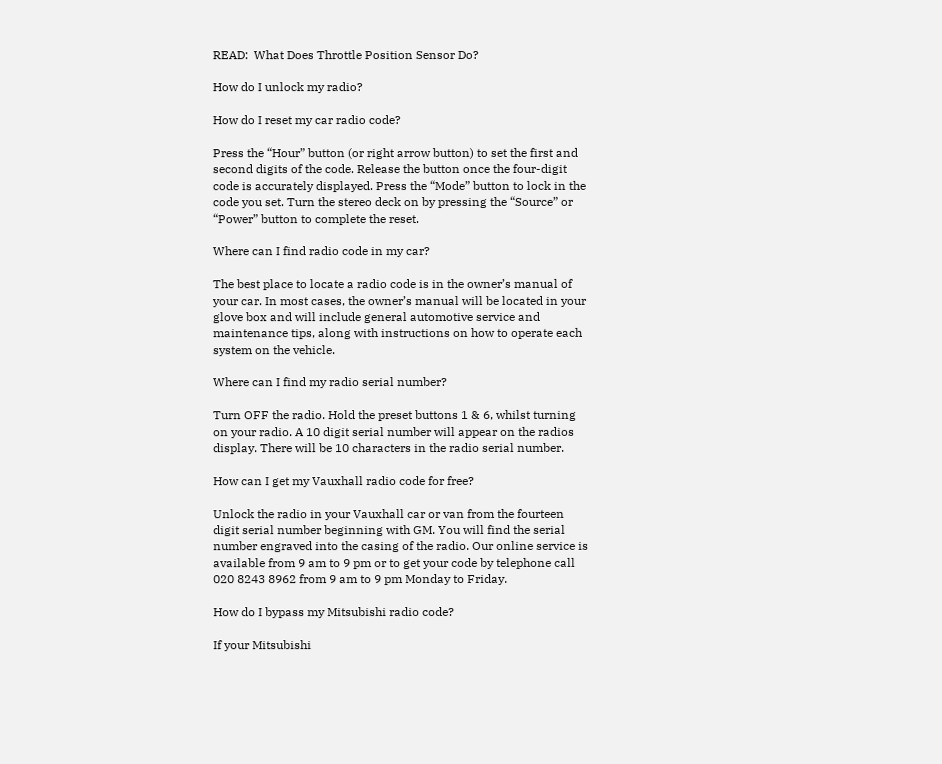READ:  What Does Throttle Position Sensor Do?

How do I unlock my radio?

How do I reset my car radio code?

Press the “Hour” button (or right arrow button) to set the first and second digits of the code. Release the button once the four-digit code is accurately displayed. Press the “Mode” button to lock in the code you set. Turn the stereo deck on by pressing the “Source” or “Power” button to complete the reset.

Where can I find radio code in my car?

The best place to locate a radio code is in the owner’s manual of your car. In most cases, the owner’s manual will be located in your glove box and will include general automotive service and maintenance tips, along with instructions on how to operate each system on the vehicle.

Where can I find my radio serial number?

Turn OFF the radio. Hold the preset buttons 1 & 6, whilst turning on your radio. A 10 digit serial number will appear on the radios display. There will be 10 characters in the radio serial number.

How can I get my Vauxhall radio code for free?

Unlock the radio in your Vauxhall car or van from the fourteen digit serial number beginning with GM. You will find the serial number engraved into the casing of the radio. Our online service is available from 9 am to 9 pm or to get your code by telephone call 020 8243 8962 from 9 am to 9 pm Monday to Friday.

How do I bypass my Mitsubishi radio code?

If your Mitsubishi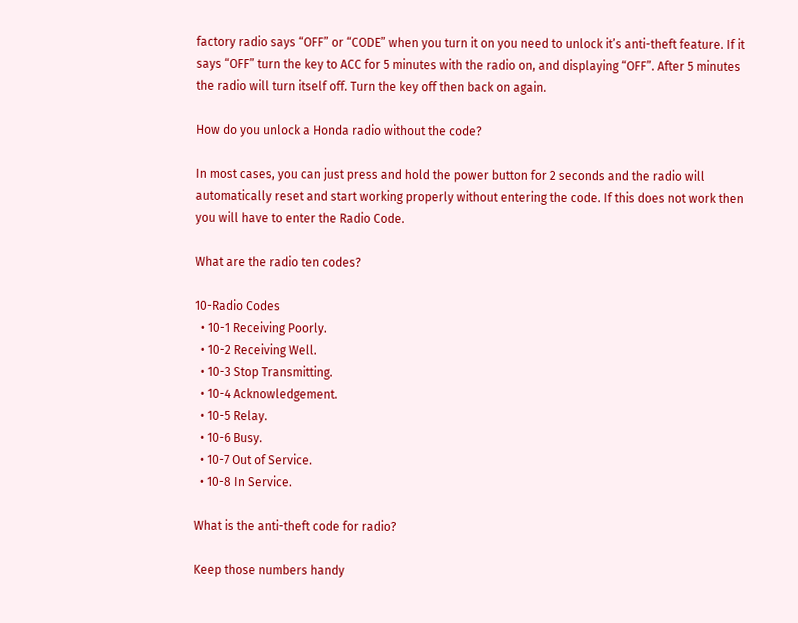factory radio says “OFF” or “CODE” when you turn it on you need to unlock it’s anti-theft feature. If it says “OFF” turn the key to ACC for 5 minutes with the radio on, and displaying “OFF”. After 5 minutes the radio will turn itself off. Turn the key off then back on again.

How do you unlock a Honda radio without the code?

In most cases, you can just press and hold the power button for 2 seconds and the radio will automatically reset and start working properly without entering the code. If this does not work then you will have to enter the Radio Code.

What are the radio ten codes?

10-Radio Codes
  • 10-1 Receiving Poorly.
  • 10-2 Receiving Well.
  • 10-3 Stop Transmitting.
  • 10-4 Acknowledgement.
  • 10-5 Relay.
  • 10-6 Busy.
  • 10-7 Out of Service.
  • 10-8 In Service.

What is the anti-theft code for radio?

Keep those numbers handy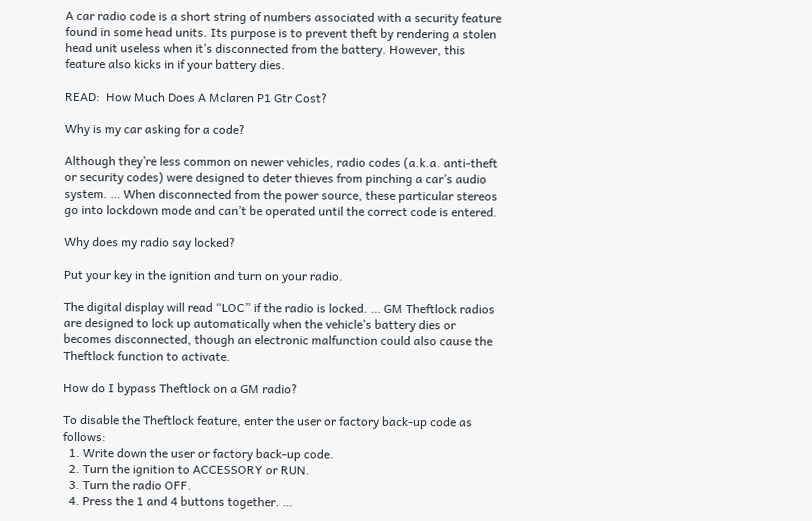A car radio code is a short string of numbers associated with a security feature found in some head units. Its purpose is to prevent theft by rendering a stolen head unit useless when it’s disconnected from the battery. However, this feature also kicks in if your battery dies.

READ:  How Much Does A Mclaren P1 Gtr Cost?

Why is my car asking for a code?

Although they’re less common on newer vehicles, radio codes (a.k.a. anti-theft or security codes) were designed to deter thieves from pinching a car’s audio system. … When disconnected from the power source, these particular stereos go into lockdown mode and can’t be operated until the correct code is entered.

Why does my radio say locked?

Put your key in the ignition and turn on your radio.

The digital display will read “LOC” if the radio is locked. … GM Theftlock radios are designed to lock up automatically when the vehicle’s battery dies or becomes disconnected, though an electronic malfunction could also cause the Theftlock function to activate.

How do I bypass Theftlock on a GM radio?

To disable the Theftlock feature, enter the user or factory back-up code as follows:
  1. Write down the user or factory back-up code.
  2. Turn the ignition to ACCESSORY or RUN.
  3. Turn the radio OFF.
  4. Press the 1 and 4 buttons together. …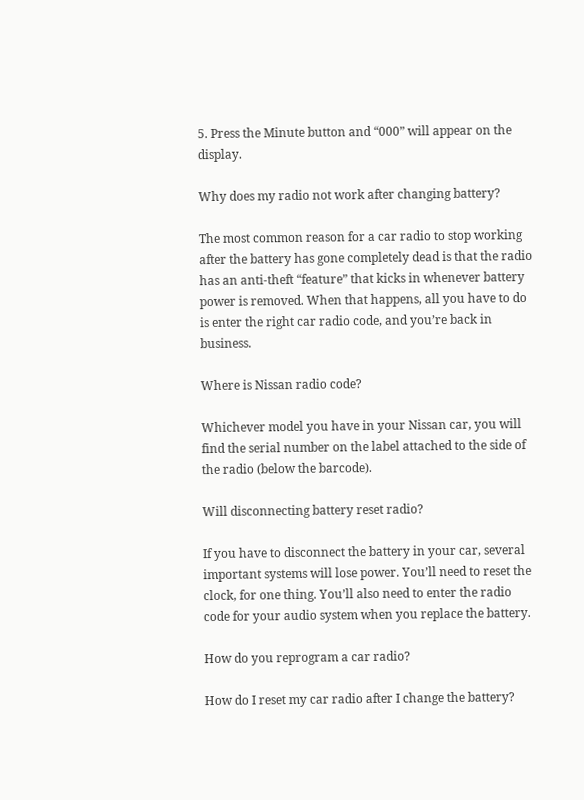5. Press the Minute button and “000” will appear on the display.

Why does my radio not work after changing battery?

The most common reason for a car radio to stop working after the battery has gone completely dead is that the radio has an anti-theft “feature” that kicks in whenever battery power is removed. When that happens, all you have to do is enter the right car radio code, and you’re back in business.

Where is Nissan radio code?

Whichever model you have in your Nissan car, you will find the serial number on the label attached to the side of the radio (below the barcode).

Will disconnecting battery reset radio?

If you have to disconnect the battery in your car, several important systems will lose power. You’ll need to reset the clock, for one thing. You’ll also need to enter the radio code for your audio system when you replace the battery.

How do you reprogram a car radio?

How do I reset my car radio after I change the battery?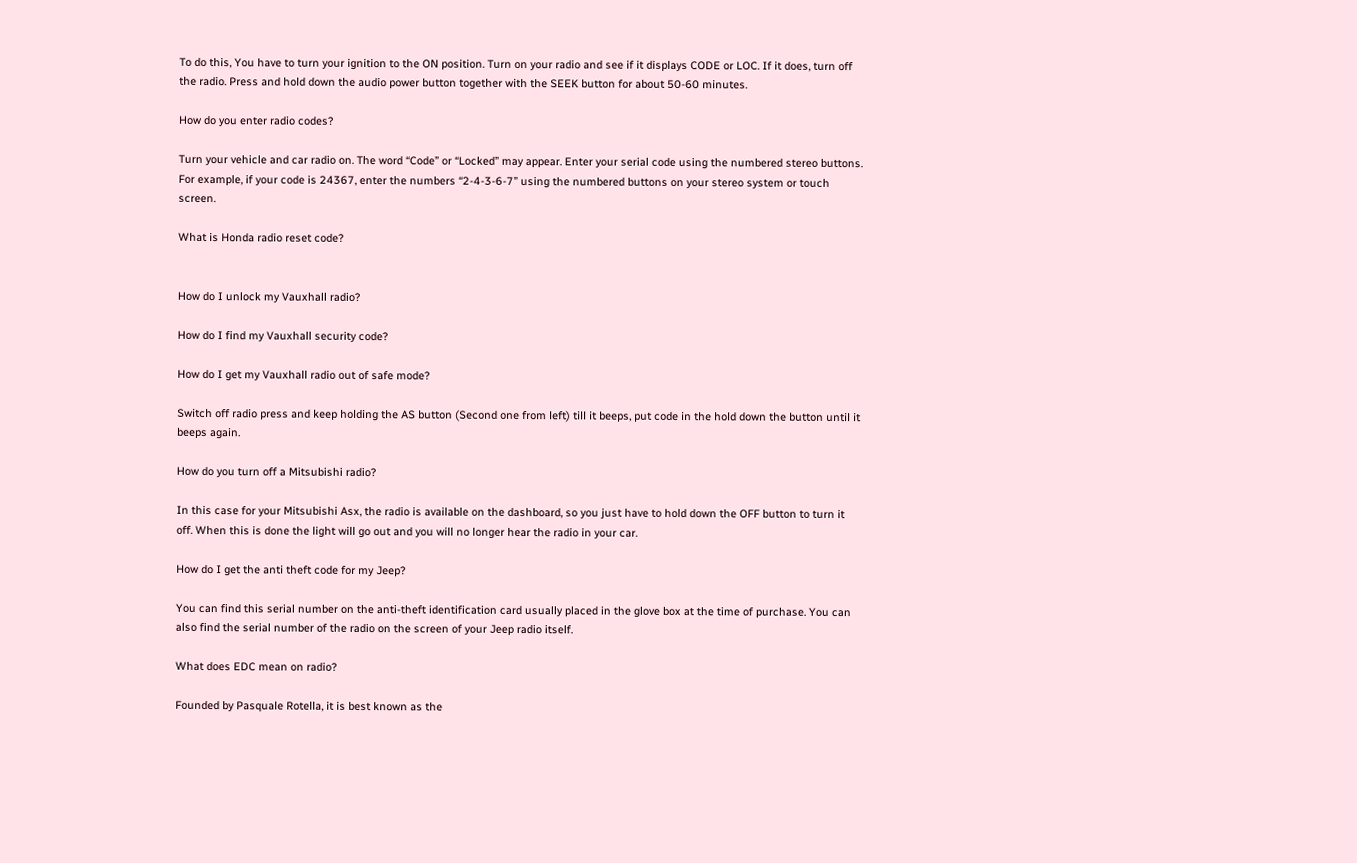To do this, You have to turn your ignition to the ON position. Turn on your radio and see if it displays CODE or LOC. If it does, turn off the radio. Press and hold down the audio power button together with the SEEK button for about 50-60 minutes.

How do you enter radio codes?

Turn your vehicle and car radio on. The word “Code” or “Locked” may appear. Enter your serial code using the numbered stereo buttons. For example, if your code is 24367, enter the numbers “2-4-3-6-7” using the numbered buttons on your stereo system or touch screen.

What is Honda radio reset code?


How do I unlock my Vauxhall radio?

How do I find my Vauxhall security code?

How do I get my Vauxhall radio out of safe mode?

Switch off radio press and keep holding the AS button (Second one from left) till it beeps, put code in the hold down the button until it beeps again.

How do you turn off a Mitsubishi radio?

In this case for your Mitsubishi Asx, the radio is available on the dashboard, so you just have to hold down the OFF button to turn it off. When this is done the light will go out and you will no longer hear the radio in your car.

How do I get the anti theft code for my Jeep?

You can find this serial number on the anti-theft identification card usually placed in the glove box at the time of purchase. You can also find the serial number of the radio on the screen of your Jeep radio itself.

What does EDC mean on radio?

Founded by Pasquale Rotella, it is best known as the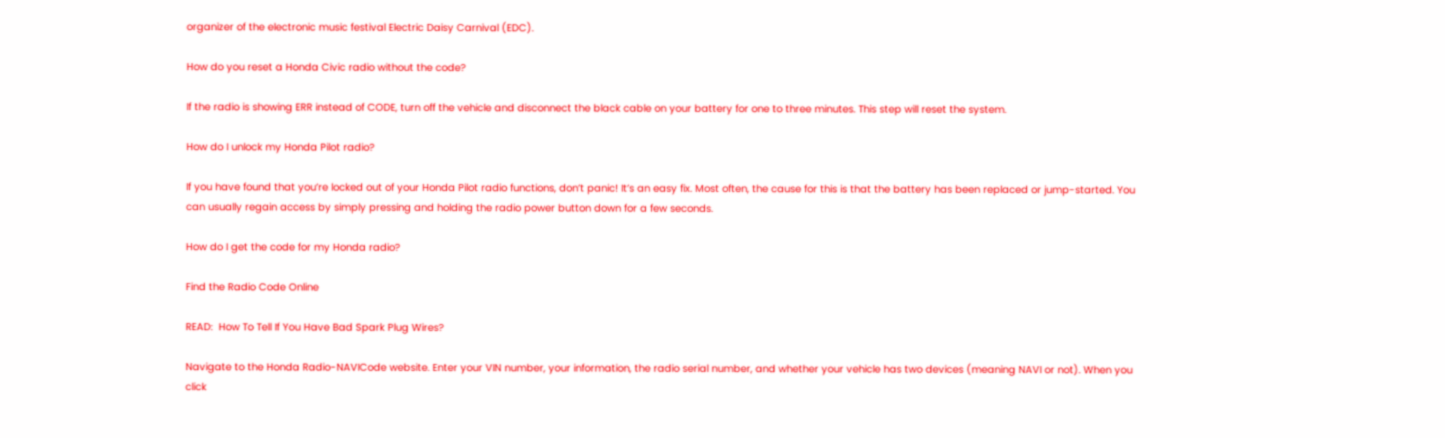organizer of the electronic music festival Electric Daisy Carnival (EDC).

How do you reset a Honda Civic radio without the code?

If the radio is showing ERR instead of CODE, turn off the vehicle and disconnect the black cable on your battery for one to three minutes. This step will reset the system.

How do I unlock my Honda Pilot radio?

If you have found that you’re locked out of your Honda Pilot radio functions, don’t panic! It’s an easy fix. Most often, the cause for this is that the battery has been replaced or jump-started. You can usually regain access by simply pressing and holding the radio power button down for a few seconds.

How do I get the code for my Honda radio?

Find the Radio Code Online

READ:  How To Tell If You Have Bad Spark Plug Wires?

Navigate to the Honda Radio-NAVICode website. Enter your VIN number, your information, the radio serial number, and whether your vehicle has two devices (meaning NAVI or not). When you click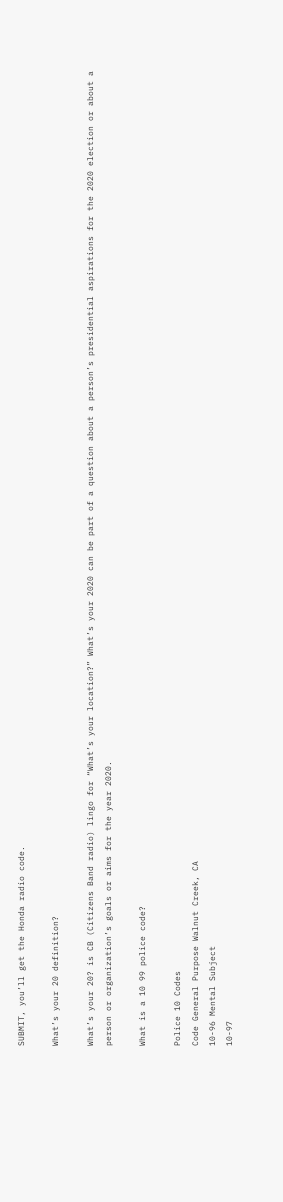SUBMIT, you’ll get the Honda radio code.

What’s your 20 definition?

What’s your 20? is CB (Citizens Band radio) lingo for “What’s your location?” What’s your 2020 can be part of a question about a person’s presidential aspirations for the 2020 election or about a person or organization’s goals or aims for the year 2020.

What is a 10 99 police code?

Police 10 Codes
Code General Purpose Walnut Creek, CA
10-96 Mental Subject
10-97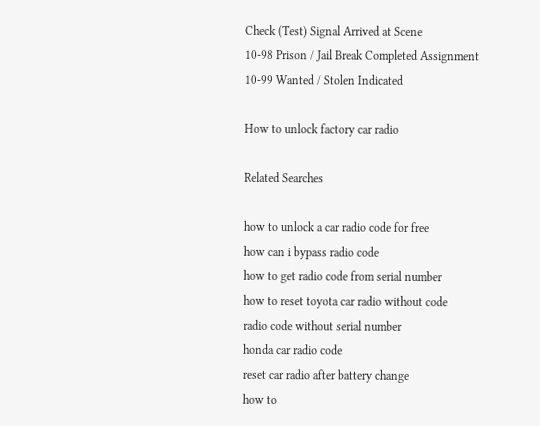Check (Test) Signal Arrived at Scene
10-98 Prison / Jail Break Completed Assignment
10-99 Wanted / Stolen Indicated

How to unlock factory car radio

Related Searches

how to unlock a car radio code for free
how can i bypass radio code
how to get radio code from serial number
how to reset toyota car radio without code
radio code without serial number
honda car radio code
reset car radio after battery change
how to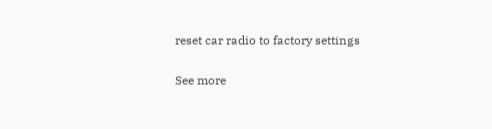reset car radio to factory settings

See more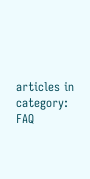articles in category: FAQ